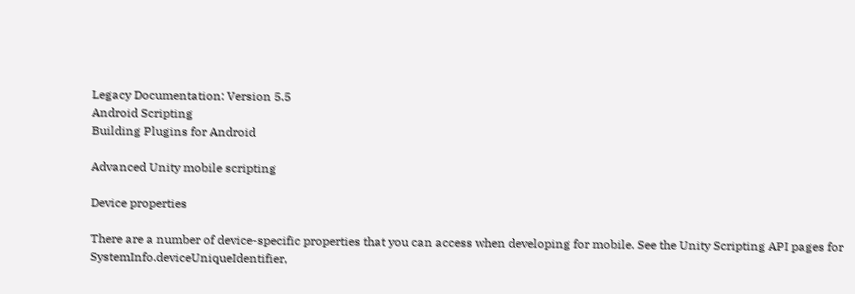Legacy Documentation: Version 5.5
Android Scripting
Building Plugins for Android

Advanced Unity mobile scripting

Device properties

There are a number of device-specific properties that you can access when developing for mobile. See the Unity Scripting API pages for SystemInfo.deviceUniqueIdentifier,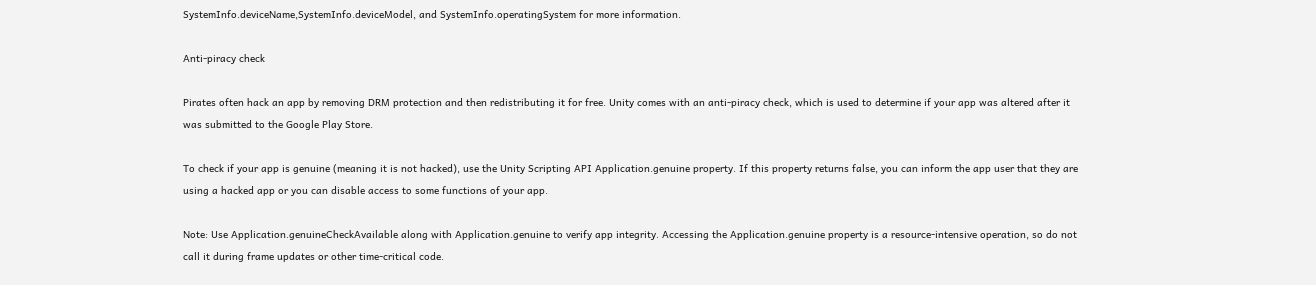SystemInfo.deviceName,SystemInfo.deviceModel, and SystemInfo.operatingSystem for more information.

Anti-piracy check

Pirates often hack an app by removing DRM protection and then redistributing it for free. Unity comes with an anti-piracy check, which is used to determine if your app was altered after it was submitted to the Google Play Store.

To check if your app is genuine (meaning it is not hacked), use the Unity Scripting API Application.genuine property. If this property returns false, you can inform the app user that they are using a hacked app or you can disable access to some functions of your app.

Note: Use Application.genuineCheckAvailable along with Application.genuine to verify app integrity. Accessing the Application.genuine property is a resource-intensive operation, so do not call it during frame updates or other time-critical code.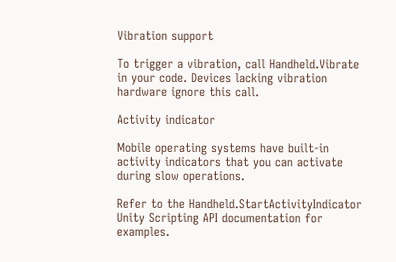Vibration support

To trigger a vibration, call Handheld.Vibrate in your code. Devices lacking vibration hardware ignore this call.

Activity indicator

Mobile operating systems have built-in activity indicators that you can activate during slow operations.

Refer to the Handheld.StartActivityIndicator Unity Scripting API documentation for examples.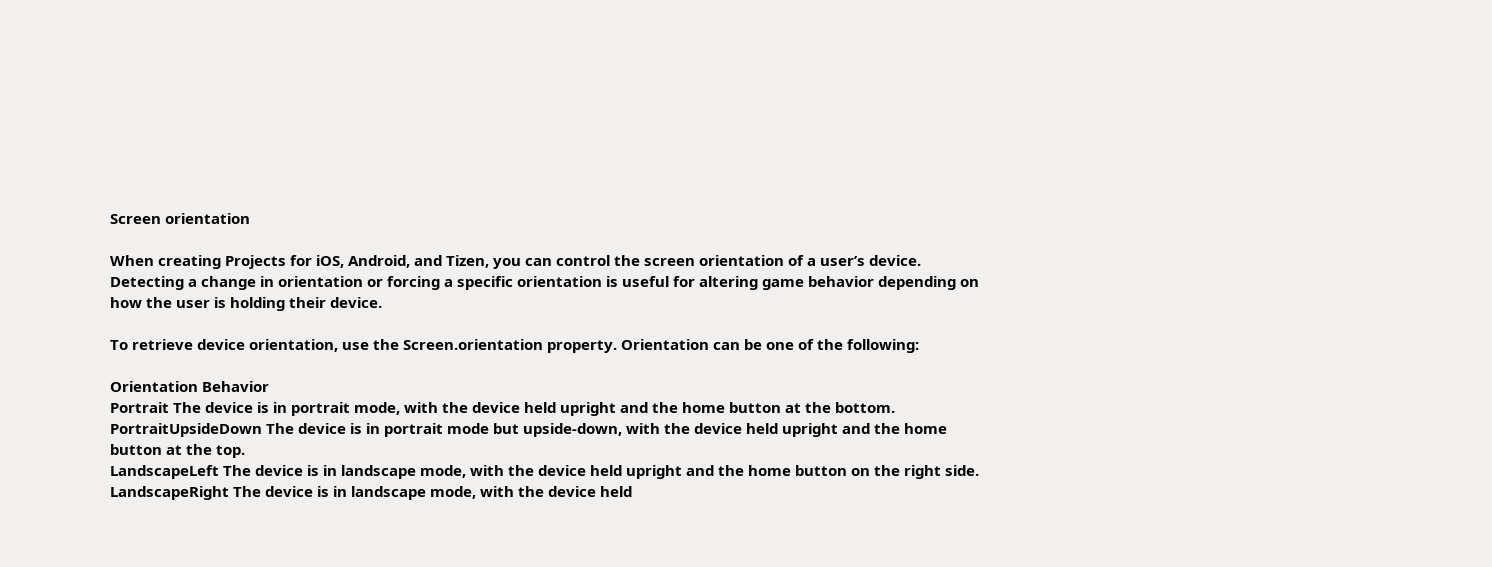Screen orientation

When creating Projects for iOS, Android, and Tizen, you can control the screen orientation of a user’s device. Detecting a change in orientation or forcing a specific orientation is useful for altering game behavior depending on how the user is holding their device.

To retrieve device orientation, use the Screen.orientation property. Orientation can be one of the following:

Orientation Behavior
Portrait The device is in portrait mode, with the device held upright and the home button at the bottom.
PortraitUpsideDown The device is in portrait mode but upside-down, with the device held upright and the home button at the top.
LandscapeLeft The device is in landscape mode, with the device held upright and the home button on the right side.
LandscapeRight The device is in landscape mode, with the device held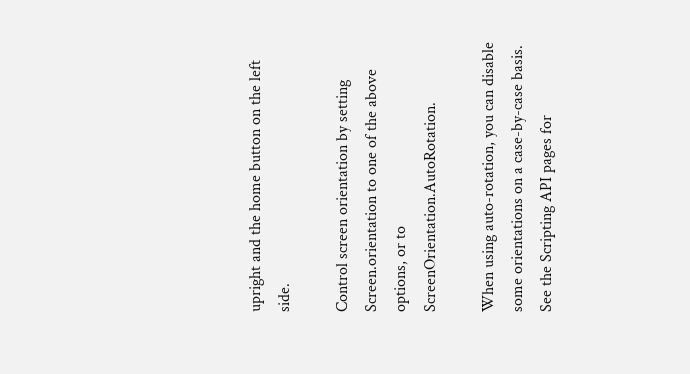upright and the home button on the left side.

Control screen orientation by setting Screen.orientation to one of the above options, or to ScreenOrientation.AutoRotation.

When using auto-rotation, you can disable some orientations on a case-by-case basis. See the Scripting API pages for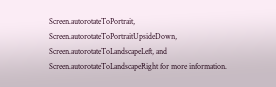Screen.autorotateToPortrait, Screen.autorotateToPortraitUpsideDown, Screen.autorotateToLandscapeLeft, and Screen.autorotateToLandscapeRight for more information.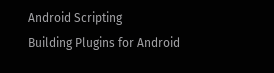Android Scripting
Building Plugins for Android